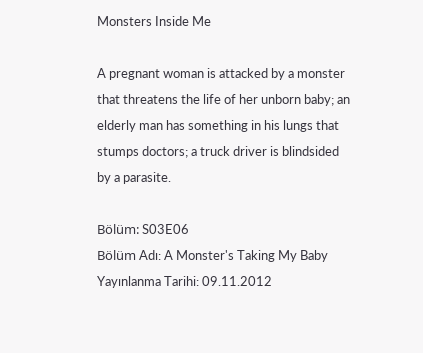Monsters Inside Me

A pregnant woman is attacked by a monster that threatens the life of her unborn baby; an elderly man has something in his lungs that stumps doctors; a truck driver is blindsided by a parasite.

Bölüm: S03E06
Bölüm Adı: A Monster's Taking My Baby
Yayınlanma Tarihi: 09.11.2012